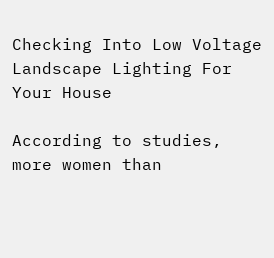Checking Into Low Voltage Landscape Lighting For Your House

According to studies, more women than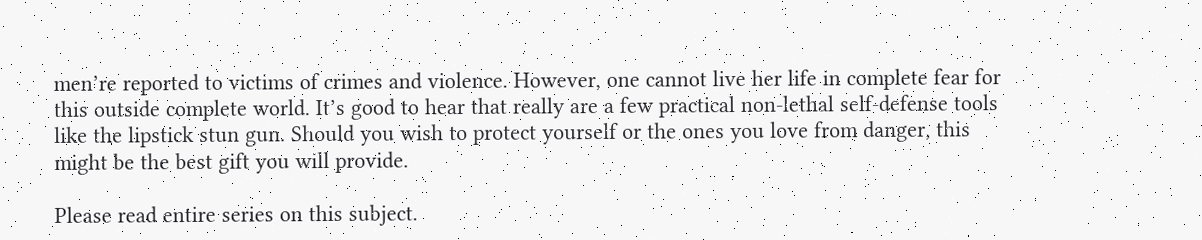men’re reported to victims of crimes and violence. However, one cannot live her life in complete fear for this outside complete world. It’s good to hear that really are a few practical non-lethal self-defense tools like the lipstick stun gun. Should you wish to protect yourself or the ones you love from danger, this might be the best gift you will provide.

Please read entire series on this subject.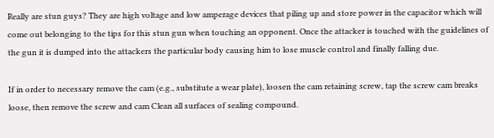Really are stun guys? They are high voltage and low amperage devices that piling up and store power in the capacitor which will come out belonging to the tips for this stun gun when touching an opponent. Once the attacker is touched with the guidelines of the gun it is dumped into the attackers the particular body causing him to lose muscle control and finally falling due.

If in order to necessary remove the cam (e.g., substitute a wear plate), loosen the cam retaining screw, tap the screw cam breaks loose, then remove the screw and cam Clean all surfaces of sealing compound.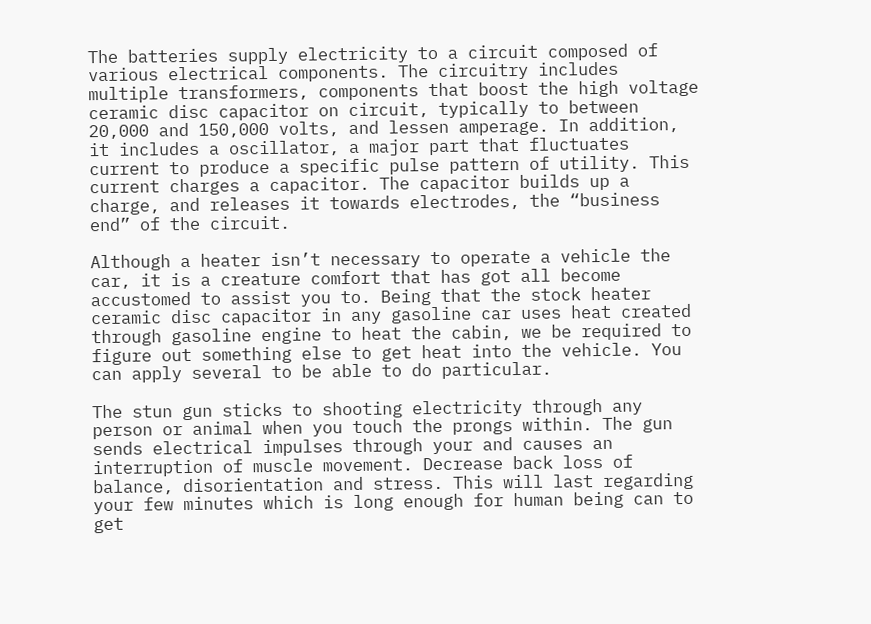The batteries supply electricity to a circuit composed of various electrical components. The circuitry includes multiple transformers, components that boost the high voltage ceramic disc capacitor on circuit, typically to between 20,000 and 150,000 volts, and lessen amperage. In addition, it includes a oscillator, a major part that fluctuates current to produce a specific pulse pattern of utility. This current charges a capacitor. The capacitor builds up a charge, and releases it towards electrodes, the “business end” of the circuit.

Although a heater isn’t necessary to operate a vehicle the car, it is a creature comfort that has got all become accustomed to assist you to. Being that the stock heater ceramic disc capacitor in any gasoline car uses heat created through gasoline engine to heat the cabin, we be required to figure out something else to get heat into the vehicle. You can apply several to be able to do particular.

The stun gun sticks to shooting electricity through any person or animal when you touch the prongs within. The gun sends electrical impulses through your and causes an interruption of muscle movement. Decrease back loss of balance, disorientation and stress. This will last regarding your few minutes which is long enough for human being can to get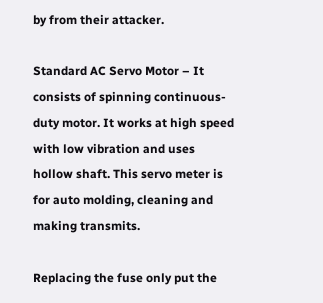by from their attacker.

Standard AC Servo Motor – It consists of spinning continuous-duty motor. It works at high speed with low vibration and uses hollow shaft. This servo meter is for auto molding, cleaning and making transmits.

Replacing the fuse only put the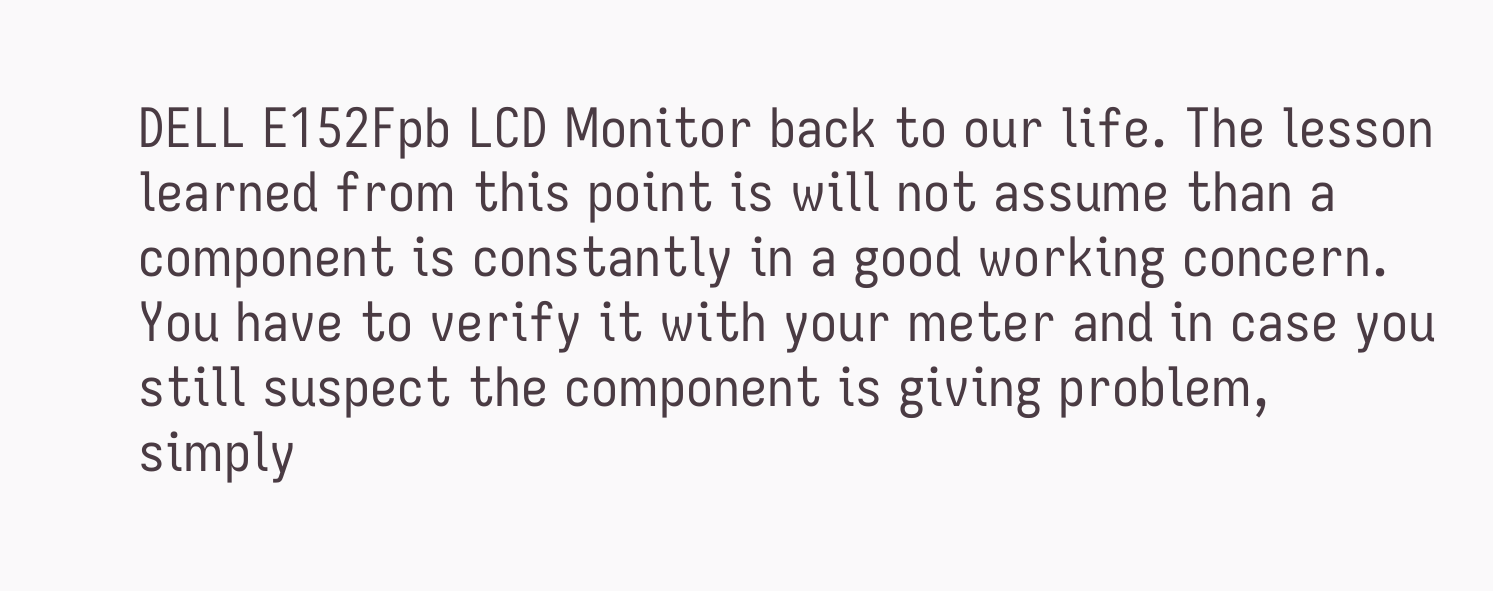DELL E152Fpb LCD Monitor back to our life. The lesson learned from this point is will not assume than a component is constantly in a good working concern. You have to verify it with your meter and in case you still suspect the component is giving problem, simply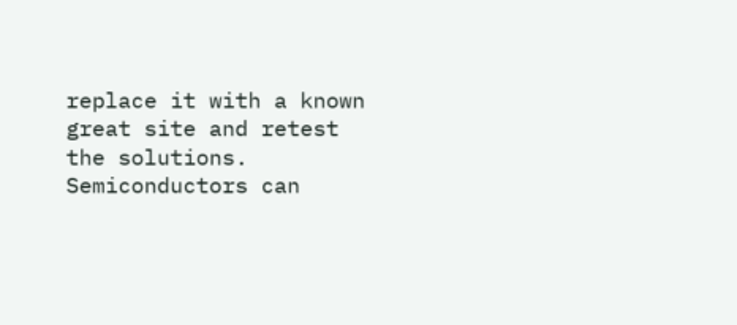replace it with a known great site and retest the solutions. Semiconductors can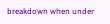breakdown when under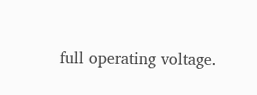full operating voltage.